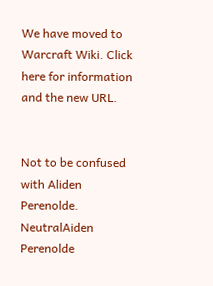We have moved to Warcraft Wiki. Click here for information and the new URL.


Not to be confused with Aliden Perenolde.
NeutralAiden Perenolde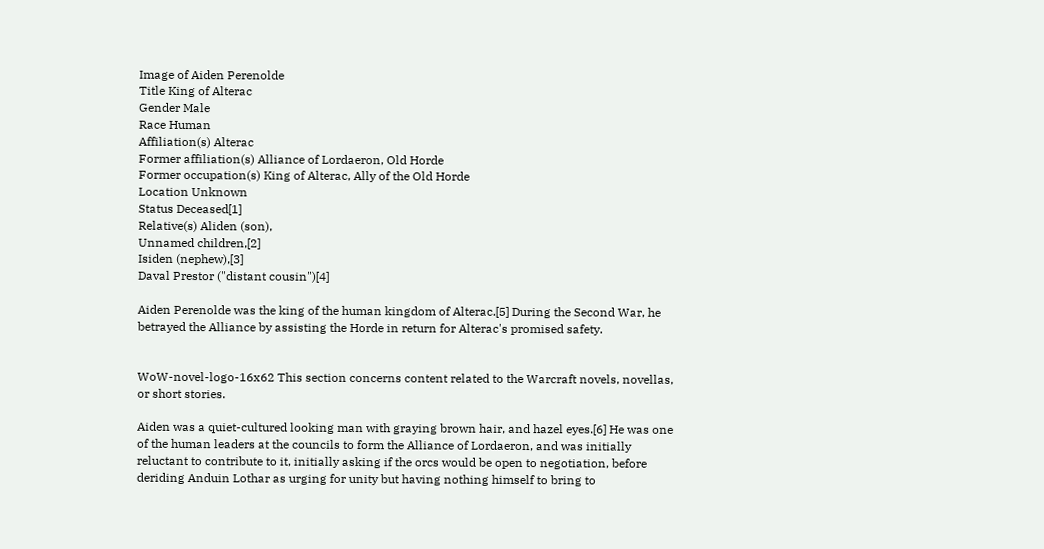Image of Aiden Perenolde
Title King of Alterac
Gender Male
Race Human
Affiliation(s) Alterac
Former affiliation(s) Alliance of Lordaeron, Old Horde
Former occupation(s) King of Alterac, Ally of the Old Horde
Location Unknown
Status Deceased[1]
Relative(s) Aliden (son),
Unnamed children,[2]
Isiden (nephew),[3]
Daval Prestor ("distant cousin")[4]

Aiden Perenolde was the king of the human kingdom of Alterac.[5] During the Second War, he betrayed the Alliance by assisting the Horde in return for Alterac's promised safety.


WoW-novel-logo-16x62 This section concerns content related to the Warcraft novels, novellas, or short stories.

Aiden was a quiet-cultured looking man with graying brown hair, and hazel eyes.[6] He was one of the human leaders at the councils to form the Alliance of Lordaeron, and was initially reluctant to contribute to it, initially asking if the orcs would be open to negotiation, before deriding Anduin Lothar as urging for unity but having nothing himself to bring to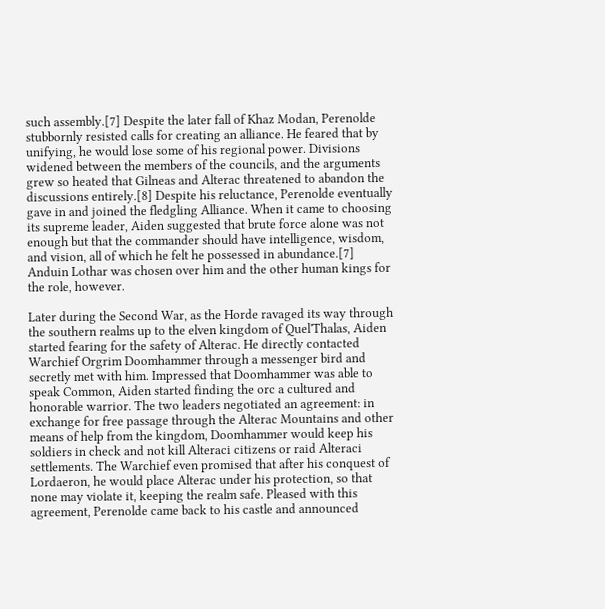such assembly.[7] Despite the later fall of Khaz Modan, Perenolde stubbornly resisted calls for creating an alliance. He feared that by unifying, he would lose some of his regional power. Divisions widened between the members of the councils, and the arguments grew so heated that Gilneas and Alterac threatened to abandon the discussions entirely.[8] Despite his reluctance, Perenolde eventually gave in and joined the fledgling Alliance. When it came to choosing its supreme leader, Aiden suggested that brute force alone was not enough but that the commander should have intelligence, wisdom, and vision, all of which he felt he possessed in abundance.[7] Anduin Lothar was chosen over him and the other human kings for the role, however.

Later during the Second War, as the Horde ravaged its way through the southern realms up to the elven kingdom of Quel'Thalas, Aiden started fearing for the safety of Alterac. He directly contacted Warchief Orgrim Doomhammer through a messenger bird and secretly met with him. Impressed that Doomhammer was able to speak Common, Aiden started finding the orc a cultured and honorable warrior. The two leaders negotiated an agreement: in exchange for free passage through the Alterac Mountains and other means of help from the kingdom, Doomhammer would keep his soldiers in check and not kill Alteraci citizens or raid Alteraci settlements. The Warchief even promised that after his conquest of Lordaeron, he would place Alterac under his protection, so that none may violate it, keeping the realm safe. Pleased with this agreement, Perenolde came back to his castle and announced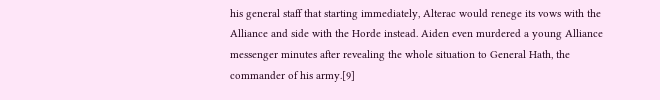his general staff that starting immediately, Alterac would renege its vows with the Alliance and side with the Horde instead. Aiden even murdered a young Alliance messenger minutes after revealing the whole situation to General Hath, the commander of his army.[9]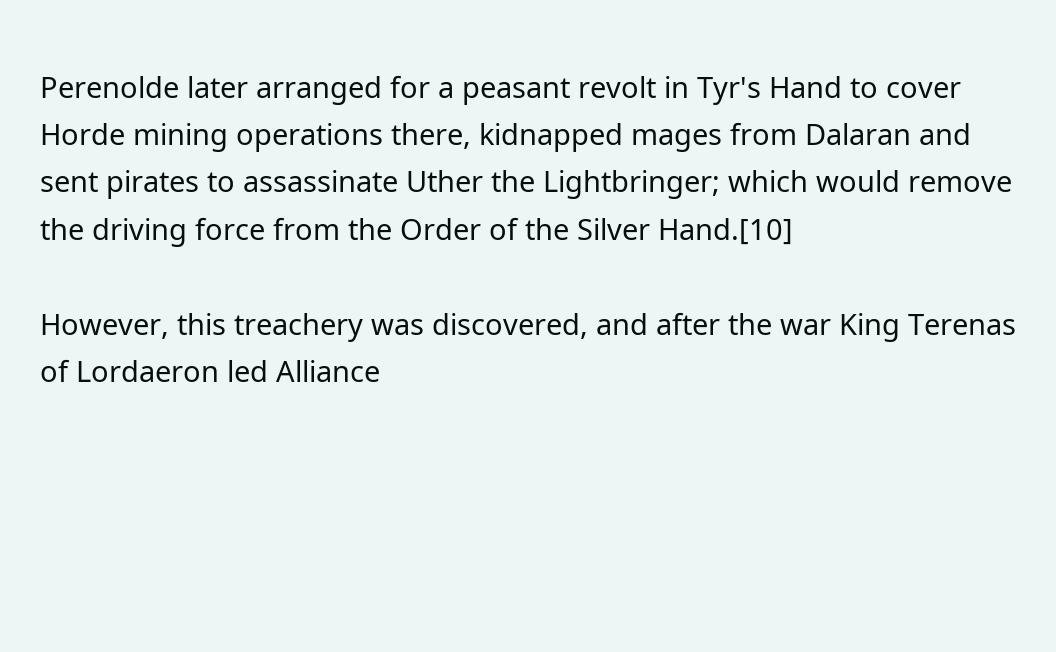Perenolde later arranged for a peasant revolt in Tyr's Hand to cover Horde mining operations there, kidnapped mages from Dalaran and sent pirates to assassinate Uther the Lightbringer; which would remove the driving force from the Order of the Silver Hand.[10]

However, this treachery was discovered, and after the war King Terenas of Lordaeron led Alliance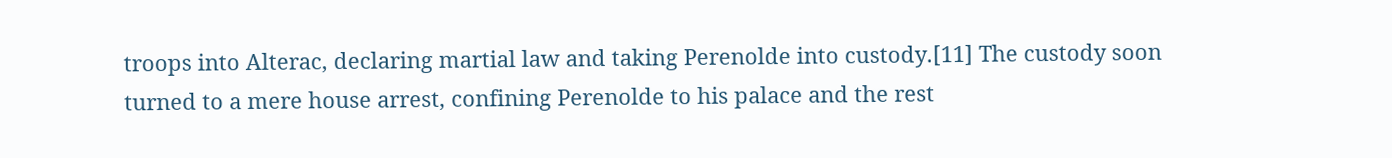troops into Alterac, declaring martial law and taking Perenolde into custody.[11] The custody soon turned to a mere house arrest, confining Perenolde to his palace and the rest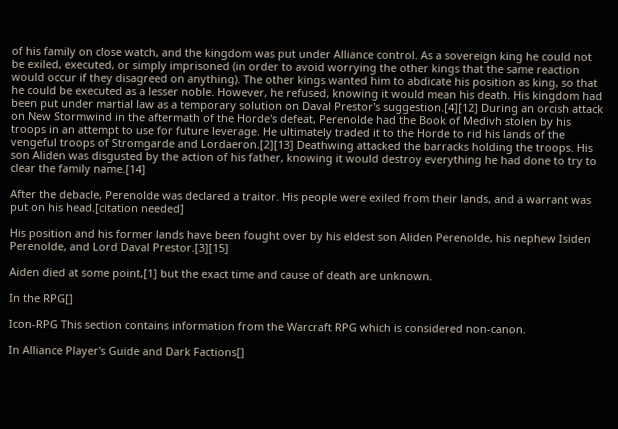of his family on close watch, and the kingdom was put under Alliance control. As a sovereign king he could not be exiled, executed, or simply imprisoned (in order to avoid worrying the other kings that the same reaction would occur if they disagreed on anything). The other kings wanted him to abdicate his position as king, so that he could be executed as a lesser noble. However, he refused, knowing it would mean his death. His kingdom had been put under martial law as a temporary solution on Daval Prestor's suggestion.[4][12] During an orcish attack on New Stormwind in the aftermath of the Horde's defeat, Perenolde had the Book of Medivh stolen by his troops in an attempt to use for future leverage. He ultimately traded it to the Horde to rid his lands of the vengeful troops of Stromgarde and Lordaeron.[2][13] Deathwing attacked the barracks holding the troops. His son Aliden was disgusted by the action of his father, knowing it would destroy everything he had done to try to clear the family name.[14]

After the debacle, Perenolde was declared a traitor. His people were exiled from their lands, and a warrant was put on his head.[citation needed]

His position and his former lands have been fought over by his eldest son Aliden Perenolde, his nephew Isiden Perenolde, and Lord Daval Prestor.[3][15]

Aiden died at some point,[1] but the exact time and cause of death are unknown.

In the RPG[]

Icon-RPG This section contains information from the Warcraft RPG which is considered non-canon.

In Alliance Player's Guide and Dark Factions[]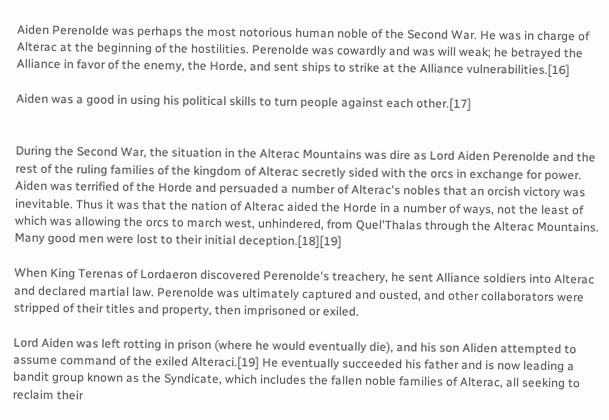Aiden Perenolde was perhaps the most notorious human noble of the Second War. He was in charge of Alterac at the beginning of the hostilities. Perenolde was cowardly and was will weak; he betrayed the Alliance in favor of the enemy, the Horde, and sent ships to strike at the Alliance vulnerabilities.[16]

Aiden was a good in using his political skills to turn people against each other.[17]


During the Second War, the situation in the Alterac Mountains was dire as Lord Aiden Perenolde and the rest of the ruling families of the kingdom of Alterac secretly sided with the orcs in exchange for power. Aiden was terrified of the Horde and persuaded a number of Alterac's nobles that an orcish victory was inevitable. Thus it was that the nation of Alterac aided the Horde in a number of ways, not the least of which was allowing the orcs to march west, unhindered, from Quel'Thalas through the Alterac Mountains. Many good men were lost to their initial deception.[18][19]

When King Terenas of Lordaeron discovered Perenolde's treachery, he sent Alliance soldiers into Alterac and declared martial law. Perenolde was ultimately captured and ousted, and other collaborators were stripped of their titles and property, then imprisoned or exiled.

Lord Aiden was left rotting in prison (where he would eventually die), and his son Aliden attempted to assume command of the exiled Alteraci.[19] He eventually succeeded his father and is now leading a bandit group known as the Syndicate, which includes the fallen noble families of Alterac, all seeking to reclaim their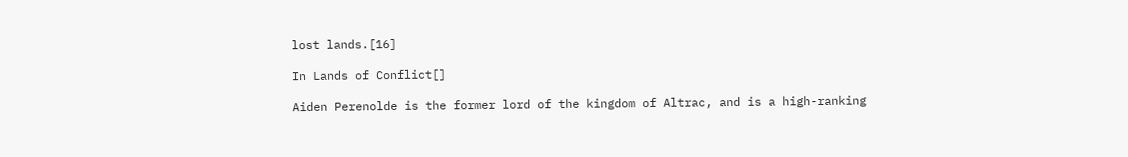lost lands.[16]

In Lands of Conflict[]

Aiden Perenolde is the former lord of the kingdom of Altrac, and is a high-ranking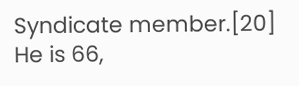Syndicate member.[20] He is 66,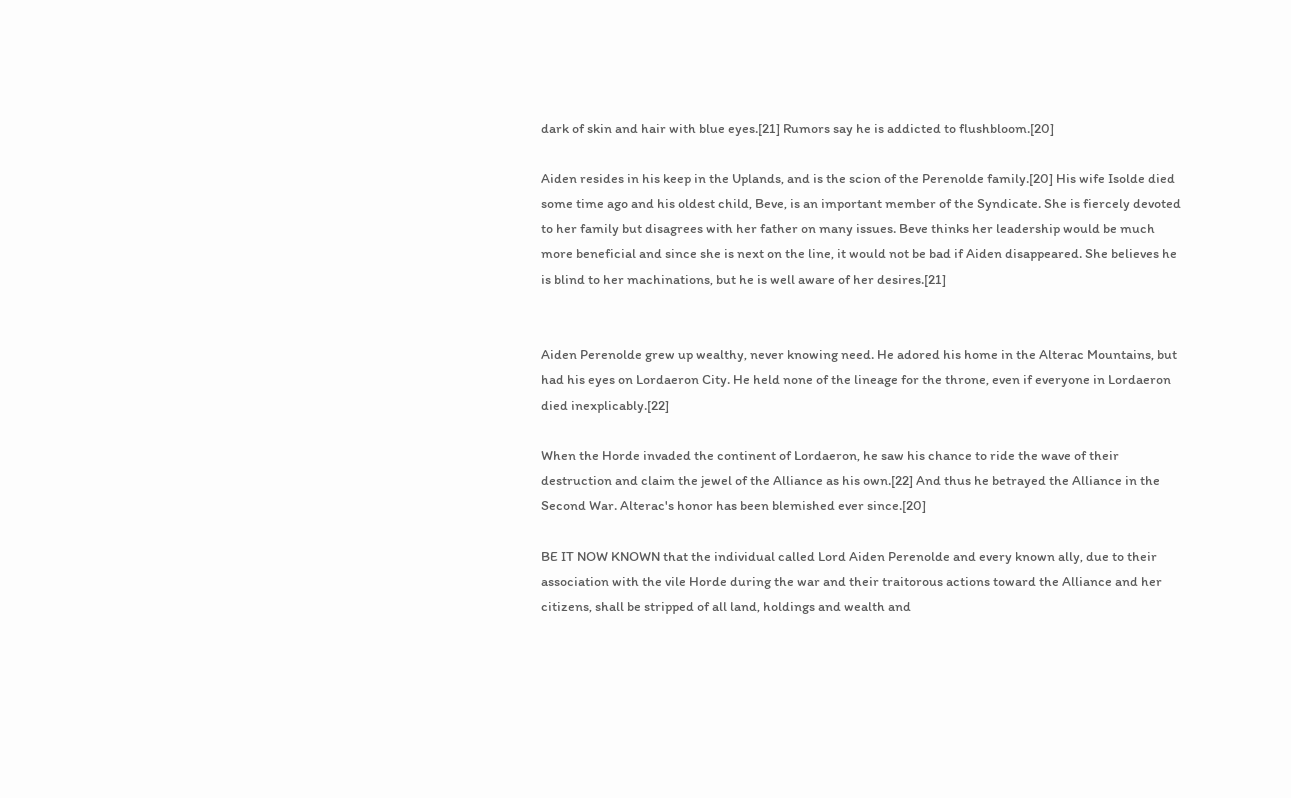dark of skin and hair with blue eyes.[21] Rumors say he is addicted to flushbloom.[20]

Aiden resides in his keep in the Uplands, and is the scion of the Perenolde family.[20] His wife Isolde died some time ago and his oldest child, Beve, is an important member of the Syndicate. She is fiercely devoted to her family but disagrees with her father on many issues. Beve thinks her leadership would be much more beneficial and since she is next on the line, it would not be bad if Aiden disappeared. She believes he is blind to her machinations, but he is well aware of her desires.[21]


Aiden Perenolde grew up wealthy, never knowing need. He adored his home in the Alterac Mountains, but had his eyes on Lordaeron City. He held none of the lineage for the throne, even if everyone in Lordaeron died inexplicably.[22]

When the Horde invaded the continent of Lordaeron, he saw his chance to ride the wave of their destruction and claim the jewel of the Alliance as his own.[22] And thus he betrayed the Alliance in the Second War. Alterac's honor has been blemished ever since.[20]

BE IT NOW KNOWN that the individual called Lord Aiden Perenolde and every known ally, due to their association with the vile Horde during the war and their traitorous actions toward the Alliance and her citizens, shall be stripped of all land, holdings and wealth and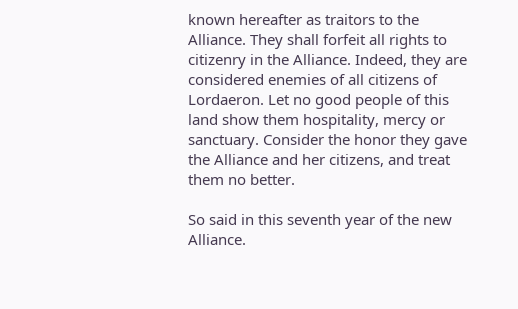known hereafter as traitors to the Alliance. They shall forfeit all rights to citizenry in the Alliance. Indeed, they are considered enemies of all citizens of Lordaeron. Let no good people of this land show them hospitality, mercy or sanctuary. Consider the honor they gave the Alliance and her citizens, and treat them no better.

So said in this seventh year of the new Alliance.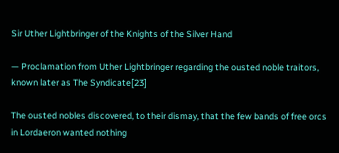Sir Uther Lightbringer of the Knights of the Silver Hand

— Proclamation from Uther Lightbringer regarding the ousted noble traitors, known later as The Syndicate[23]

The ousted nobles discovered, to their dismay, that the few bands of free orcs in Lordaeron wanted nothing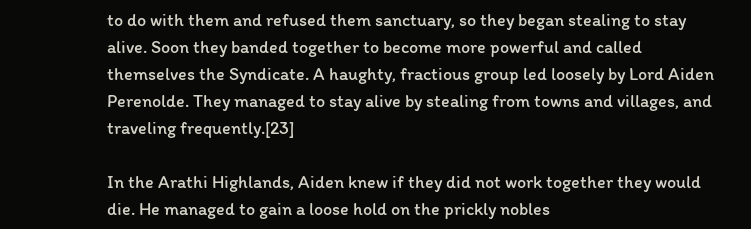to do with them and refused them sanctuary, so they began stealing to stay alive. Soon they banded together to become more powerful and called themselves the Syndicate. A haughty, fractious group led loosely by Lord Aiden Perenolde. They managed to stay alive by stealing from towns and villages, and traveling frequently.[23]

In the Arathi Highlands, Aiden knew if they did not work together they would die. He managed to gain a loose hold on the prickly nobles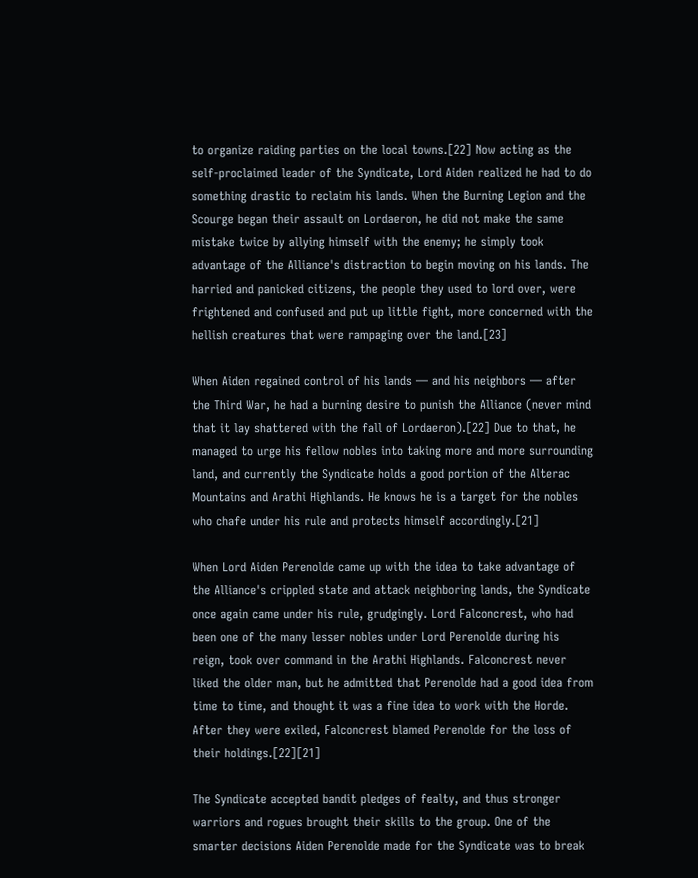to organize raiding parties on the local towns.[22] Now acting as the self-proclaimed leader of the Syndicate, Lord Aiden realized he had to do something drastic to reclaim his lands. When the Burning Legion and the Scourge began their assault on Lordaeron, he did not make the same mistake twice by allying himself with the enemy; he simply took advantage of the Alliance's distraction to begin moving on his lands. The harried and panicked citizens, the people they used to lord over, were frightened and confused and put up little fight, more concerned with the hellish creatures that were rampaging over the land.[23]

When Aiden regained control of his lands — and his neighbors — after the Third War, he had a burning desire to punish the Alliance (never mind that it lay shattered with the fall of Lordaeron).[22] Due to that, he managed to urge his fellow nobles into taking more and more surrounding land, and currently the Syndicate holds a good portion of the Alterac Mountains and Arathi Highlands. He knows he is a target for the nobles who chafe under his rule and protects himself accordingly.[21]

When Lord Aiden Perenolde came up with the idea to take advantage of the Alliance's crippled state and attack neighboring lands, the Syndicate once again came under his rule, grudgingly. Lord Falconcrest, who had been one of the many lesser nobles under Lord Perenolde during his reign, took over command in the Arathi Highlands. Falconcrest never liked the older man, but he admitted that Perenolde had a good idea from time to time, and thought it was a fine idea to work with the Horde. After they were exiled, Falconcrest blamed Perenolde for the loss of their holdings.[22][21]

The Syndicate accepted bandit pledges of fealty, and thus stronger warriors and rogues brought their skills to the group. One of the smarter decisions Aiden Perenolde made for the Syndicate was to break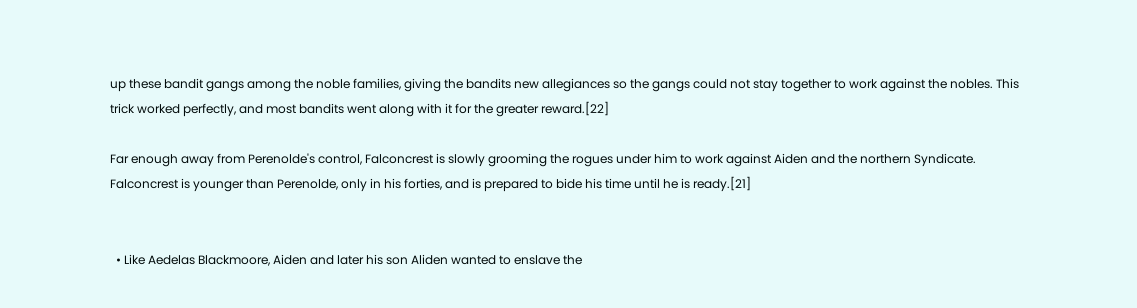up these bandit gangs among the noble families, giving the bandits new allegiances so the gangs could not stay together to work against the nobles. This trick worked perfectly, and most bandits went along with it for the greater reward.[22]

Far enough away from Perenolde's control, Falconcrest is slowly grooming the rogues under him to work against Aiden and the northern Syndicate. Falconcrest is younger than Perenolde, only in his forties, and is prepared to bide his time until he is ready.[21]


  • Like Aedelas Blackmoore, Aiden and later his son Aliden wanted to enslave the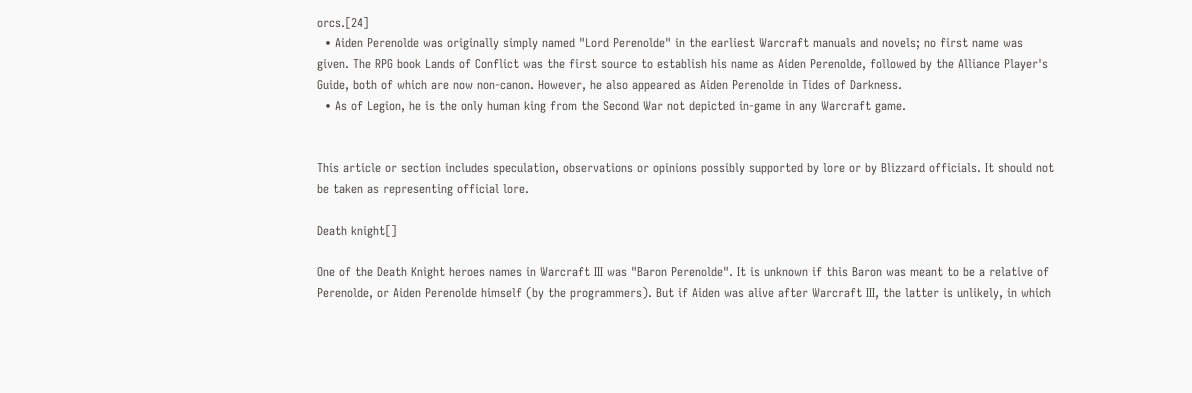orcs.[24]
  • Aiden Perenolde was originally simply named "Lord Perenolde" in the earliest Warcraft manuals and novels; no first name was given. The RPG book Lands of Conflict was the first source to establish his name as Aiden Perenolde, followed by the Alliance Player's Guide, both of which are now non-canon. However, he also appeared as Aiden Perenolde in Tides of Darkness.
  • As of Legion, he is the only human king from the Second War not depicted in-game in any Warcraft game.


This article or section includes speculation, observations or opinions possibly supported by lore or by Blizzard officials. It should not be taken as representing official lore.

Death knight[]

One of the Death Knight heroes names in Warcraft III was "Baron Perenolde". It is unknown if this Baron was meant to be a relative of Perenolde, or Aiden Perenolde himself (by the programmers). But if Aiden was alive after Warcraft III, the latter is unlikely, in which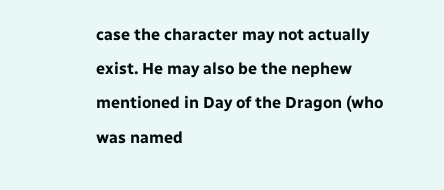case the character may not actually exist. He may also be the nephew mentioned in Day of the Dragon (who was named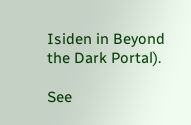Isiden in Beyond the Dark Portal).

See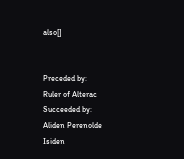also[]


Preceded by:
Ruler of Alterac
Succeeded by:
Aliden Perenolde
Isiden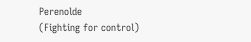Perenolde
(Fighting for control)